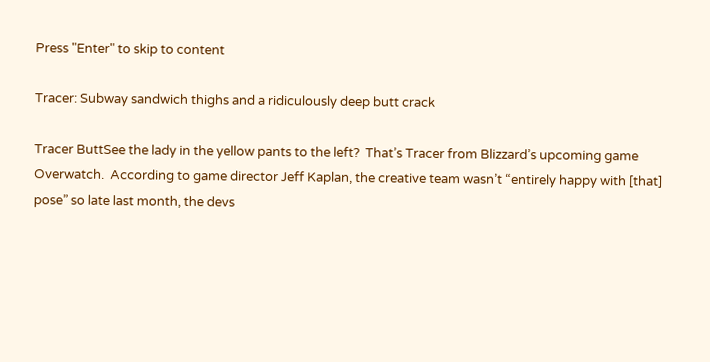Press "Enter" to skip to content

Tracer: Subway sandwich thighs and a ridiculously deep butt crack

Tracer ButtSee the lady in the yellow pants to the left?  That’s Tracer from Blizzard’s upcoming game Overwatch.  According to game director Jeff Kaplan, the creative team wasn’t “entirely happy with [that] pose” so late last month, the devs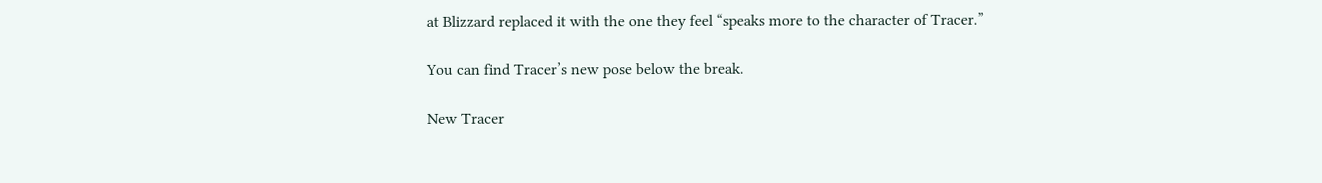at Blizzard replaced it with the one they feel “speaks more to the character of Tracer.”

You can find Tracer’s new pose below the break.

New Tracer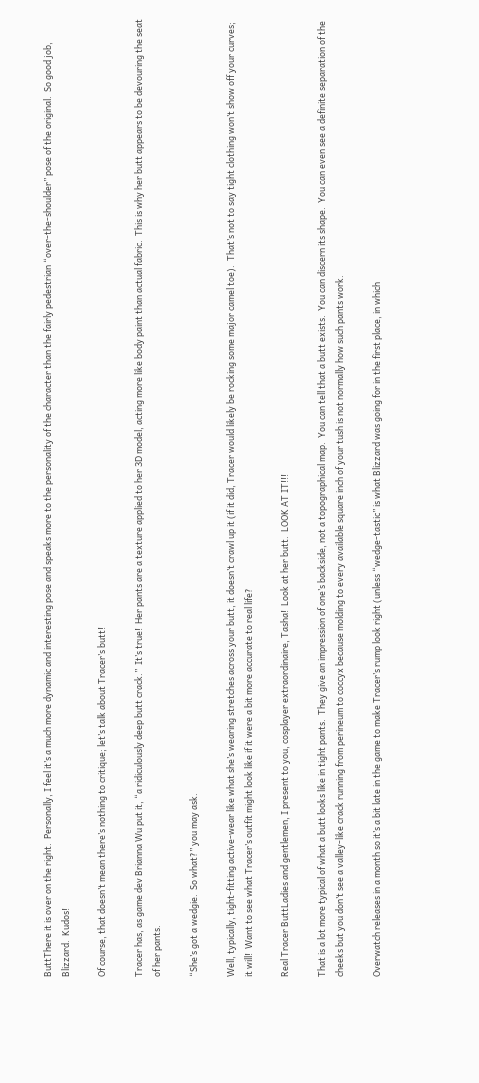ButtThere it is over on the right.  Personally, I feel it’s a much more dynamic and interesting pose and speaks more to the personality of the character than the fairly pedestrian “over-the-shoulder” pose of the original.  So good job, Blizzard.  Kudos!

Of course, that doesn’t mean there’s nothing to critique; let’s talk about Tracer’s butt!

Tracer has, as game dev Brianna Wu put it, “a ridiculously deep butt crack.”  It’s true!  Her pants are a texture applied to her 3D model, acting more like body paint than actual fabric.  This is why her butt appears to be devouring the seat of her pants.

“She’s got a wedgie.  So what?” you may ask.

Well, typically, tight-fitting active-wear like what she’s wearing stretches across your butt, it doesn’t crawl up it (if it did, Tracer would likely be rocking some major camel toe).  That’s not to say tight clothing won’t show off your curves; it will!  Want to see what Tracer’s outfit might look like if it were a bit more accurate to real life?

Real Tracer ButtLadies and gentlemen, I present to you, cosplayer extraordinaire, Tasha!  Look at her butt.  LOOK AT IT!!!

That is a lot more typical of what a butt looks like in tight pants.  They give an impression of one’s backside, not a topographical map.  You can tell that a butt exists.  You can discern its shape.  You can even see a definite separation of the cheeks but you don’t see a valley-like crack running from perineum to coccyx because molding to every available square inch of your tush is not normally how such pants work.

Overwatch releases in a month so it’s a bit late in the game to make Tracer’s rump look right (unless “wedge-tastic” is what Blizzard was going for in the first place, in which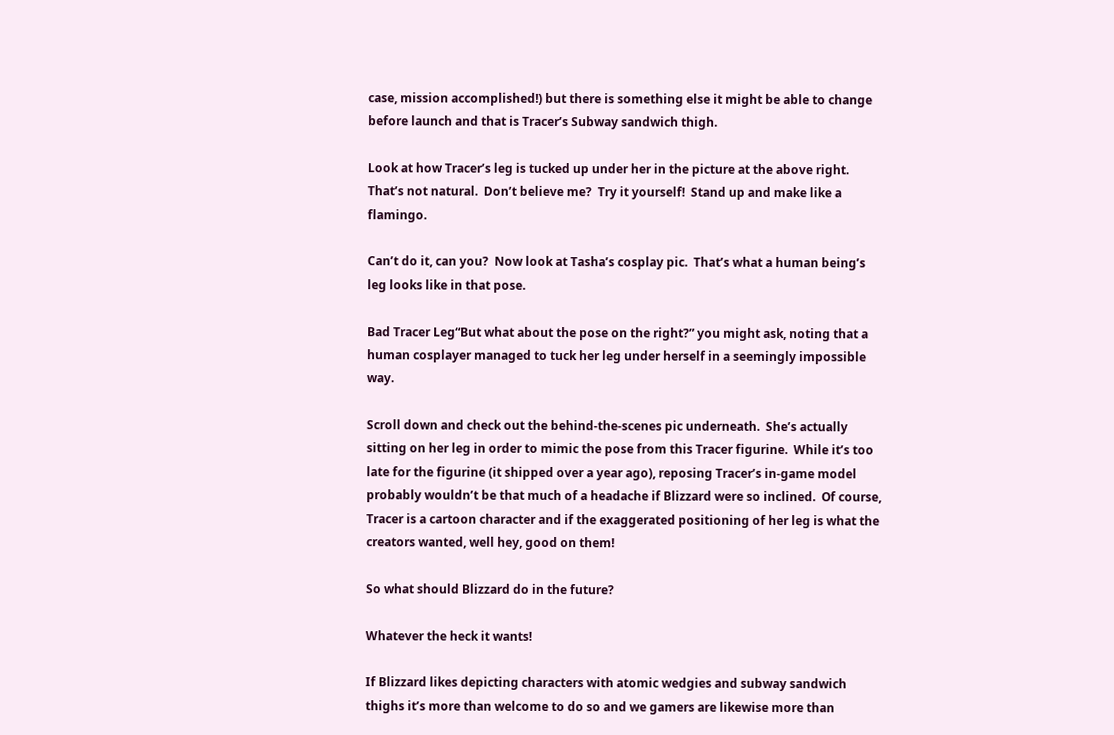case, mission accomplished!) but there is something else it might be able to change before launch and that is Tracer’s Subway sandwich thigh.

Look at how Tracer’s leg is tucked up under her in the picture at the above right.  That’s not natural.  Don’t believe me?  Try it yourself!  Stand up and make like a flamingo.

Can’t do it, can you?  Now look at Tasha’s cosplay pic.  That’s what a human being’s leg looks like in that pose.

Bad Tracer Leg“But what about the pose on the right?” you might ask, noting that a human cosplayer managed to tuck her leg under herself in a seemingly impossible way.

Scroll down and check out the behind-the-scenes pic underneath.  She’s actually sitting on her leg in order to mimic the pose from this Tracer figurine.  While it’s too late for the figurine (it shipped over a year ago), reposing Tracer’s in-game model probably wouldn’t be that much of a headache if Blizzard were so inclined.  Of course, Tracer is a cartoon character and if the exaggerated positioning of her leg is what the creators wanted, well hey, good on them!

So what should Blizzard do in the future?

Whatever the heck it wants!

If Blizzard likes depicting characters with atomic wedgies and subway sandwich thighs it’s more than welcome to do so and we gamers are likewise more than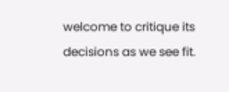welcome to critique its decisions as we see fit.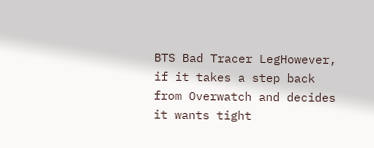BTS Bad Tracer LegHowever, if it takes a step back from Overwatch and decides it wants tight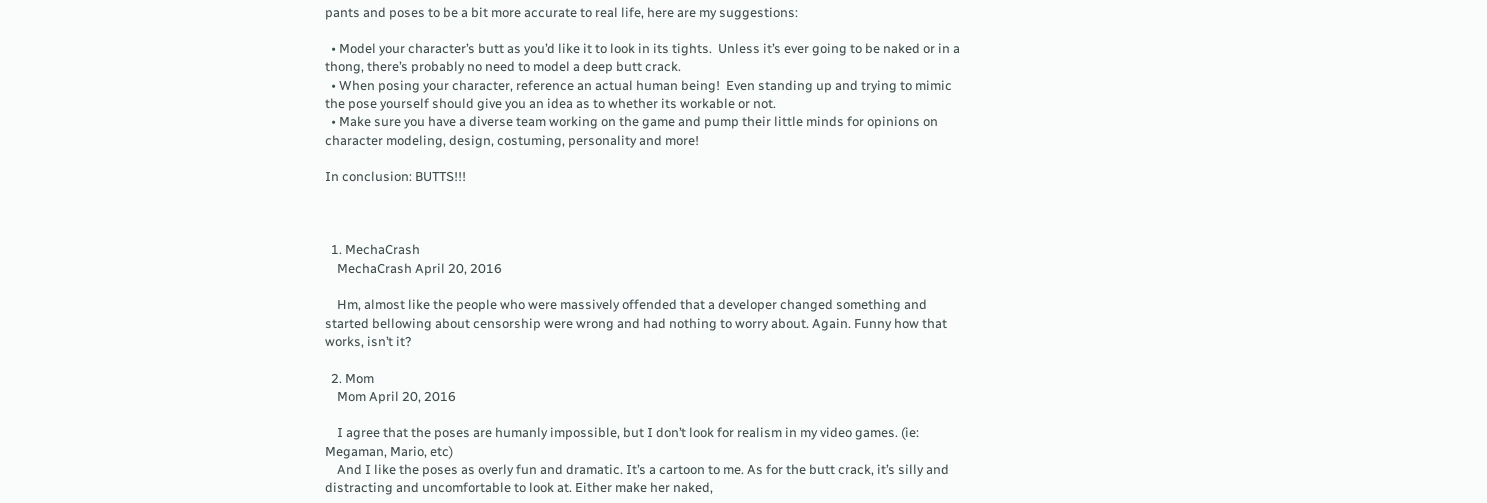pants and poses to be a bit more accurate to real life, here are my suggestions:

  • Model your character’s butt as you’d like it to look in its tights.  Unless it’s ever going to be naked or in a thong, there’s probably no need to model a deep butt crack.
  • When posing your character, reference an actual human being!  Even standing up and trying to mimic the pose yourself should give you an idea as to whether its workable or not.
  • Make sure you have a diverse team working on the game and pump their little minds for opinions on character modeling, design, costuming, personality and more!

In conclusion: BUTTS!!!



  1. MechaCrash
    MechaCrash April 20, 2016

    Hm, almost like the people who were massively offended that a developer changed something and started bellowing about censorship were wrong and had nothing to worry about. Again. Funny how that works, isn’t it?

  2. Mom
    Mom April 20, 2016

    I agree that the poses are humanly impossible, but I don’t look for realism in my video games. (ie: Megaman, Mario, etc)
    And I like the poses as overly fun and dramatic. It’s a cartoon to me. As for the butt crack, it’s silly and distracting and uncomfortable to look at. Either make her naked,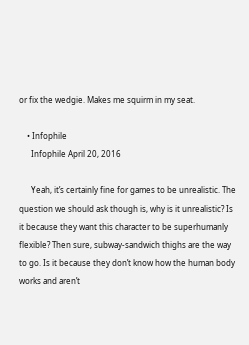or fix the wedgie. Makes me squirm in my seat.

    • Infophile
      Infophile April 20, 2016

      Yeah, it’s certainly fine for games to be unrealistic. The question we should ask though is, why is it unrealistic? Is it because they want this character to be superhumanly flexible? Then sure, subway-sandwich thighs are the way to go. Is it because they don’t know how the human body works and aren’t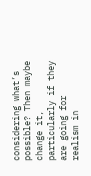considering what’s possible? Then maybe change it, particularly if they are going for realism in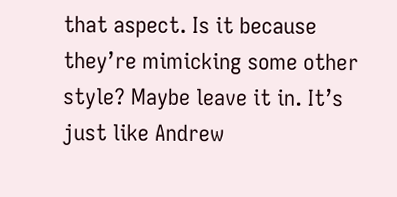that aspect. Is it because they’re mimicking some other style? Maybe leave it in. It’s just like Andrew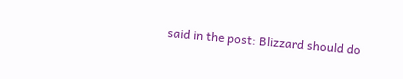said in the post: Blizzard should do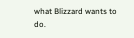what Blizzard wants to do.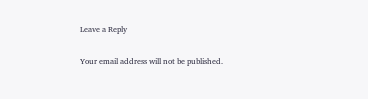Leave a Reply

Your email address will not be published.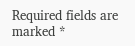Required fields are marked *